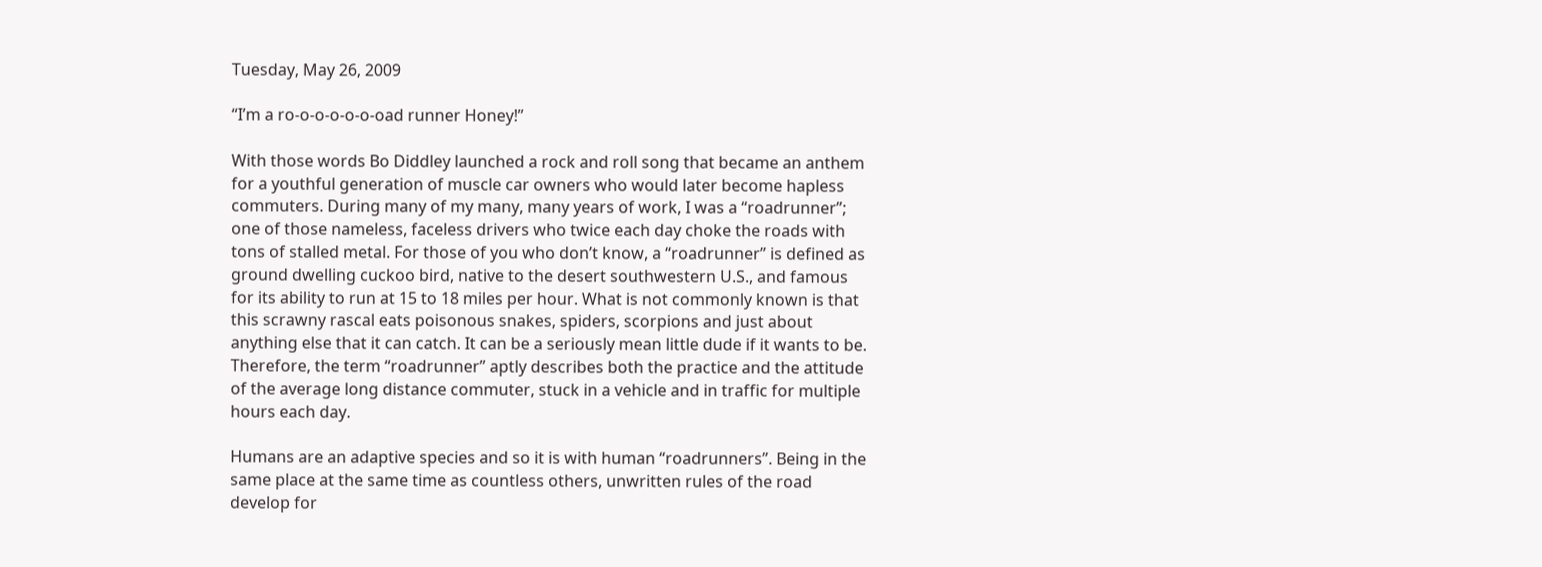Tuesday, May 26, 2009

“I’m a ro-o-o-o-o-o-oad runner Honey!”

With those words Bo Diddley launched a rock and roll song that became an anthem for a youthful generation of muscle car owners who would later become hapless commuters. During many of my many, many years of work, I was a “roadrunner”; one of those nameless, faceless drivers who twice each day choke the roads with tons of stalled metal. For those of you who don’t know, a “roadrunner” is defined as ground dwelling cuckoo bird, native to the desert southwestern U.S., and famous for its ability to run at 15 to 18 miles per hour. What is not commonly known is that this scrawny rascal eats poisonous snakes, spiders, scorpions and just about anything else that it can catch. It can be a seriously mean little dude if it wants to be. Therefore, the term “roadrunner” aptly describes both the practice and the attitude of the average long distance commuter, stuck in a vehicle and in traffic for multiple hours each day.

Humans are an adaptive species and so it is with human “roadrunners”. Being in the same place at the same time as countless others, unwritten rules of the road develop for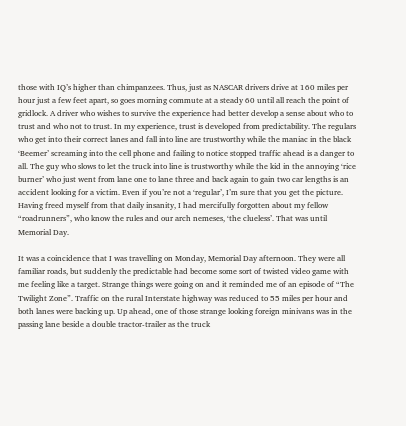those with IQ’s higher than chimpanzees. Thus, just as NASCAR drivers drive at 160 miles per hour just a few feet apart, so goes morning commute at a steady 60 until all reach the point of gridlock. A driver who wishes to survive the experience had better develop a sense about who to trust and who not to trust. In my experience, trust is developed from predictability. The regulars who get into their correct lanes and fall into line are trustworthy while the maniac in the black ‘Beemer’ screaming into the cell phone and failing to notice stopped traffic ahead is a danger to all. The guy who slows to let the truck into line is trustworthy while the kid in the annoying ‘rice burner’ who just went from lane one to lane three and back again to gain two car lengths is an accident looking for a victim. Even if you’re not a ‘regular’, I’m sure that you get the picture. Having freed myself from that daily insanity, I had mercifully forgotten about my fellow “roadrunners”, who know the rules and our arch nemeses, ‘the clueless’. That was until Memorial Day.

It was a coincidence that I was travelling on Monday, Memorial Day afternoon. They were all familiar roads, but suddenly the predictable had become some sort of twisted video game with me feeling like a target. Strange things were going on and it reminded me of an episode of “The Twilight Zone”. Traffic on the rural Interstate highway was reduced to 55 miles per hour and both lanes were backing up. Up ahead, one of those strange looking foreign minivans was in the passing lane beside a double tractor-trailer as the truck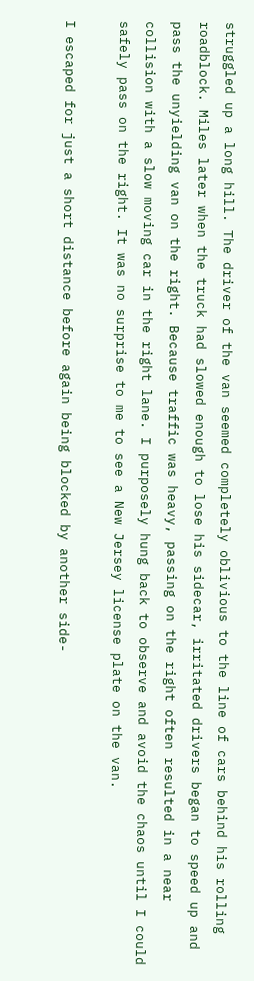struggled up a long hill. The driver of the van seemed completely oblivious to the line of cars behind his rolling roadblock. Miles later when the truck had slowed enough to lose his sidecar, irritated drivers began to speed up and pass the unyielding van on the right. Because traffic was heavy, passing on the right often resulted in a near collision with a slow moving car in the right lane. I purposely hung back to observe and avoid the chaos until I could safely pass on the right. It was no surprise to me to see a New Jersey license plate on the van.

I escaped for just a short distance before again being blocked by another side-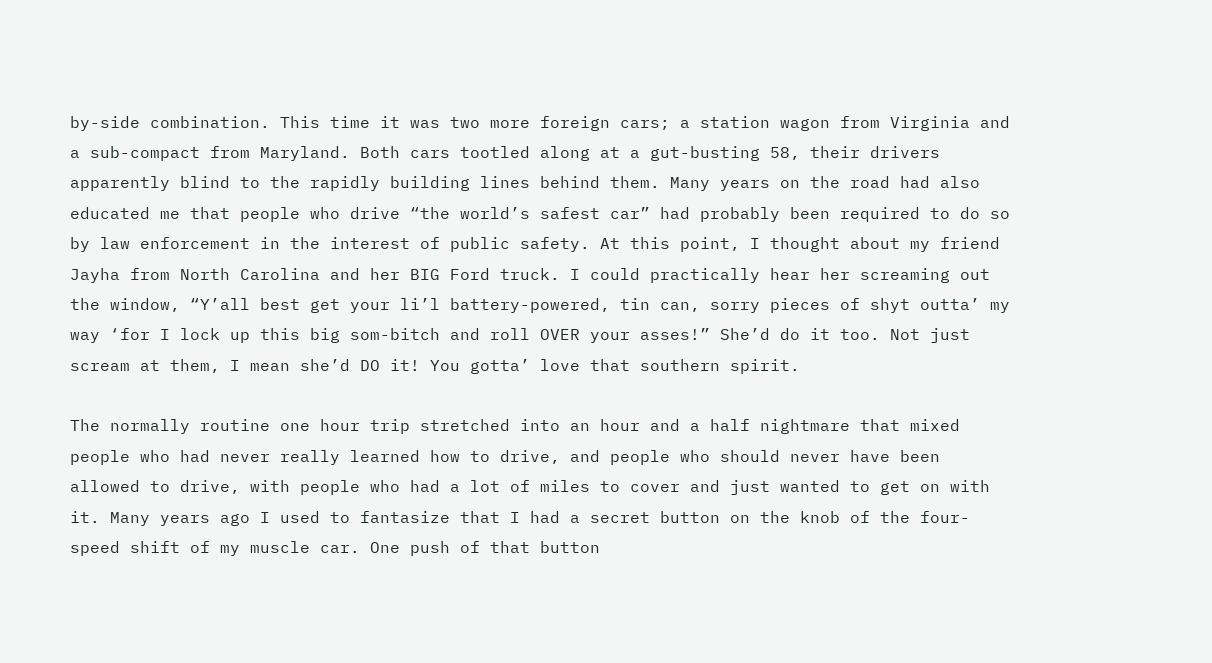by-side combination. This time it was two more foreign cars; a station wagon from Virginia and a sub-compact from Maryland. Both cars tootled along at a gut-busting 58, their drivers apparently blind to the rapidly building lines behind them. Many years on the road had also educated me that people who drive “the world’s safest car” had probably been required to do so by law enforcement in the interest of public safety. At this point, I thought about my friend Jayha from North Carolina and her BIG Ford truck. I could practically hear her screaming out the window, “Y’all best get your li’l battery-powered, tin can, sorry pieces of shyt outta’ my way ‘for I lock up this big som-bitch and roll OVER your asses!” She’d do it too. Not just scream at them, I mean she’d DO it! You gotta’ love that southern spirit.

The normally routine one hour trip stretched into an hour and a half nightmare that mixed people who had never really learned how to drive, and people who should never have been allowed to drive, with people who had a lot of miles to cover and just wanted to get on with it. Many years ago I used to fantasize that I had a secret button on the knob of the four-speed shift of my muscle car. One push of that button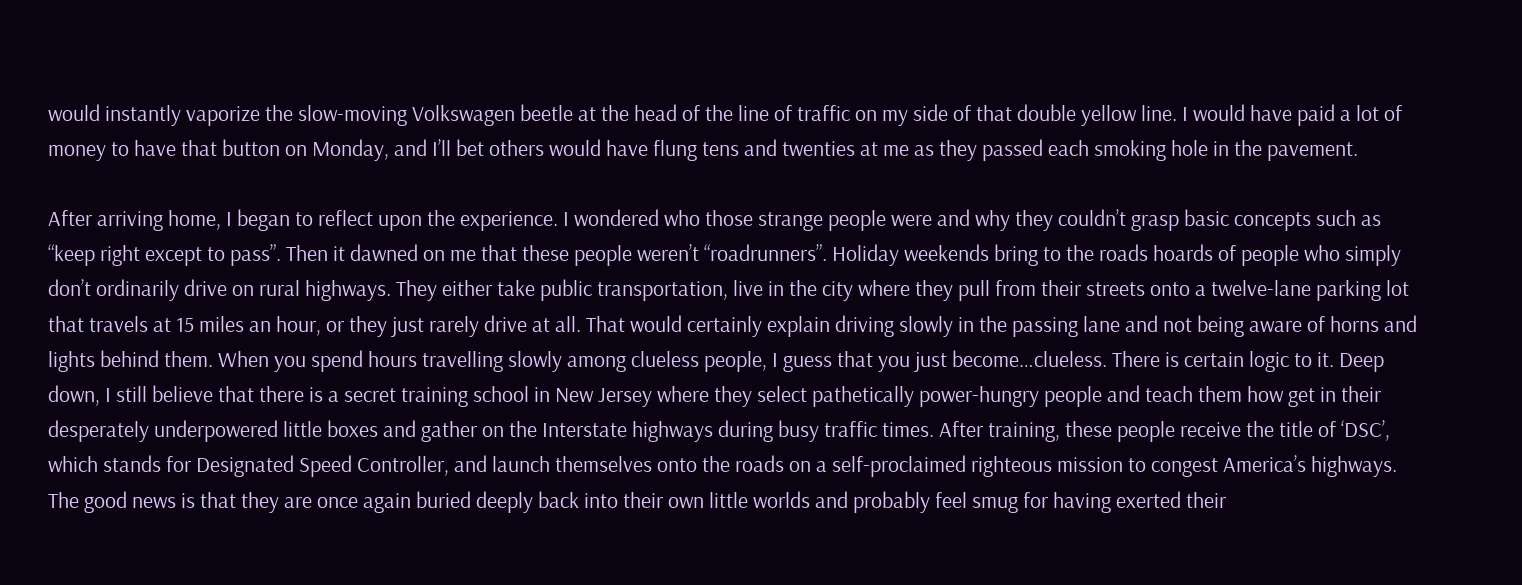would instantly vaporize the slow-moving Volkswagen beetle at the head of the line of traffic on my side of that double yellow line. I would have paid a lot of money to have that button on Monday, and I’ll bet others would have flung tens and twenties at me as they passed each smoking hole in the pavement.

After arriving home, I began to reflect upon the experience. I wondered who those strange people were and why they couldn’t grasp basic concepts such as “keep right except to pass”. Then it dawned on me that these people weren’t “roadrunners”. Holiday weekends bring to the roads hoards of people who simply don’t ordinarily drive on rural highways. They either take public transportation, live in the city where they pull from their streets onto a twelve-lane parking lot that travels at 15 miles an hour, or they just rarely drive at all. That would certainly explain driving slowly in the passing lane and not being aware of horns and lights behind them. When you spend hours travelling slowly among clueless people, I guess that you just become…clueless. There is certain logic to it. Deep down, I still believe that there is a secret training school in New Jersey where they select pathetically power-hungry people and teach them how get in their desperately underpowered little boxes and gather on the Interstate highways during busy traffic times. After training, these people receive the title of ‘DSC’, which stands for Designated Speed Controller, and launch themselves onto the roads on a self-proclaimed righteous mission to congest America’s highways. The good news is that they are once again buried deeply back into their own little worlds and probably feel smug for having exerted their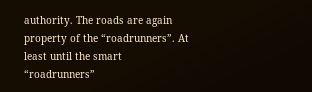authority. The roads are again property of the “roadrunners”. At least until the smart “roadrunners”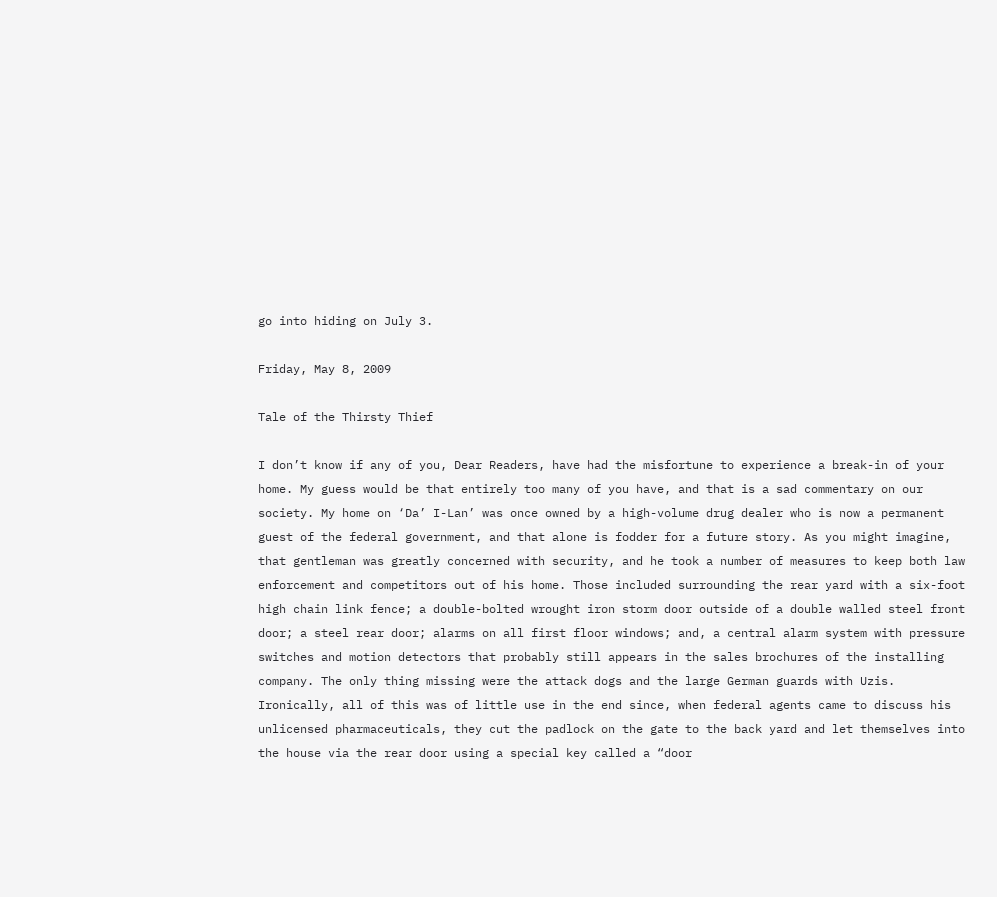go into hiding on July 3.

Friday, May 8, 2009

Tale of the Thirsty Thief

I don’t know if any of you, Dear Readers, have had the misfortune to experience a break-in of your home. My guess would be that entirely too many of you have, and that is a sad commentary on our society. My home on ‘Da’ I-Lan’ was once owned by a high-volume drug dealer who is now a permanent guest of the federal government, and that alone is fodder for a future story. As you might imagine, that gentleman was greatly concerned with security, and he took a number of measures to keep both law enforcement and competitors out of his home. Those included surrounding the rear yard with a six-foot high chain link fence; a double-bolted wrought iron storm door outside of a double walled steel front door; a steel rear door; alarms on all first floor windows; and, a central alarm system with pressure switches and motion detectors that probably still appears in the sales brochures of the installing company. The only thing missing were the attack dogs and the large German guards with Uzis. Ironically, all of this was of little use in the end since, when federal agents came to discuss his unlicensed pharmaceuticals, they cut the padlock on the gate to the back yard and let themselves into the house via the rear door using a special key called a “door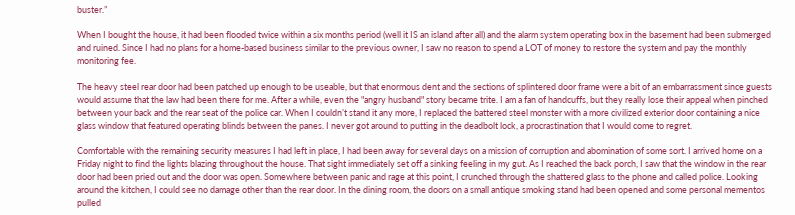buster.”

When I bought the house, it had been flooded twice within a six months period (well it IS an island after all) and the alarm system operating box in the basement had been submerged and ruined. Since I had no plans for a home-based business similar to the previous owner, I saw no reason to spend a LOT of money to restore the system and pay the monthly monitoring fee.

The heavy steel rear door had been patched up enough to be useable, but that enormous dent and the sections of splintered door frame were a bit of an embarrassment since guests would assume that the law had been there for me. After a while, even the "angry husband" story became trite. I am a fan of handcuffs, but they really lose their appeal when pinched between your back and the rear seat of the police car. When I couldn’t stand it any more, I replaced the battered steel monster with a more civilized exterior door containing a nice glass window that featured operating blinds between the panes. I never got around to putting in the deadbolt lock, a procrastination that I would come to regret.

Comfortable with the remaining security measures I had left in place, I had been away for several days on a mission of corruption and abomination of some sort. I arrived home on a Friday night to find the lights blazing throughout the house. That sight immediately set off a sinking feeling in my gut. As I reached the back porch, I saw that the window in the rear door had been pried out and the door was open. Somewhere between panic and rage at this point, I crunched through the shattered glass to the phone and called police. Looking around the kitchen, I could see no damage other than the rear door. In the dining room, the doors on a small antique smoking stand had been opened and some personal mementos pulled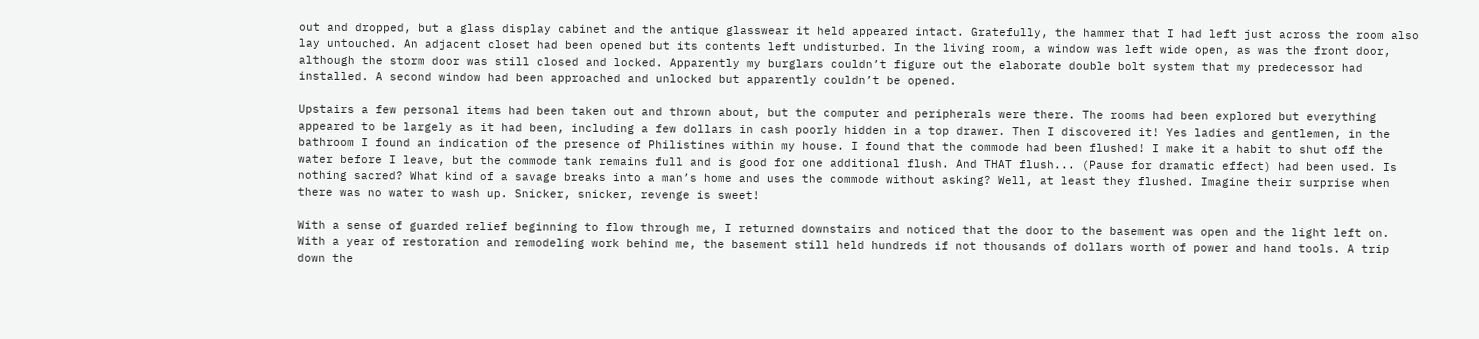out and dropped, but a glass display cabinet and the antique glasswear it held appeared intact. Gratefully, the hammer that I had left just across the room also lay untouched. An adjacent closet had been opened but its contents left undisturbed. In the living room, a window was left wide open, as was the front door, although the storm door was still closed and locked. Apparently my burglars couldn’t figure out the elaborate double bolt system that my predecessor had installed. A second window had been approached and unlocked but apparently couldn’t be opened.

Upstairs a few personal items had been taken out and thrown about, but the computer and peripherals were there. The rooms had been explored but everything appeared to be largely as it had been, including a few dollars in cash poorly hidden in a top drawer. Then I discovered it! Yes ladies and gentlemen, in the bathroom I found an indication of the presence of Philistines within my house. I found that the commode had been flushed! I make it a habit to shut off the water before I leave, but the commode tank remains full and is good for one additional flush. And THAT flush... (Pause for dramatic effect) had been used. Is nothing sacred? What kind of a savage breaks into a man’s home and uses the commode without asking? Well, at least they flushed. Imagine their surprise when there was no water to wash up. Snicker, snicker, revenge is sweet!

With a sense of guarded relief beginning to flow through me, I returned downstairs and noticed that the door to the basement was open and the light left on. With a year of restoration and remodeling work behind me, the basement still held hundreds if not thousands of dollars worth of power and hand tools. A trip down the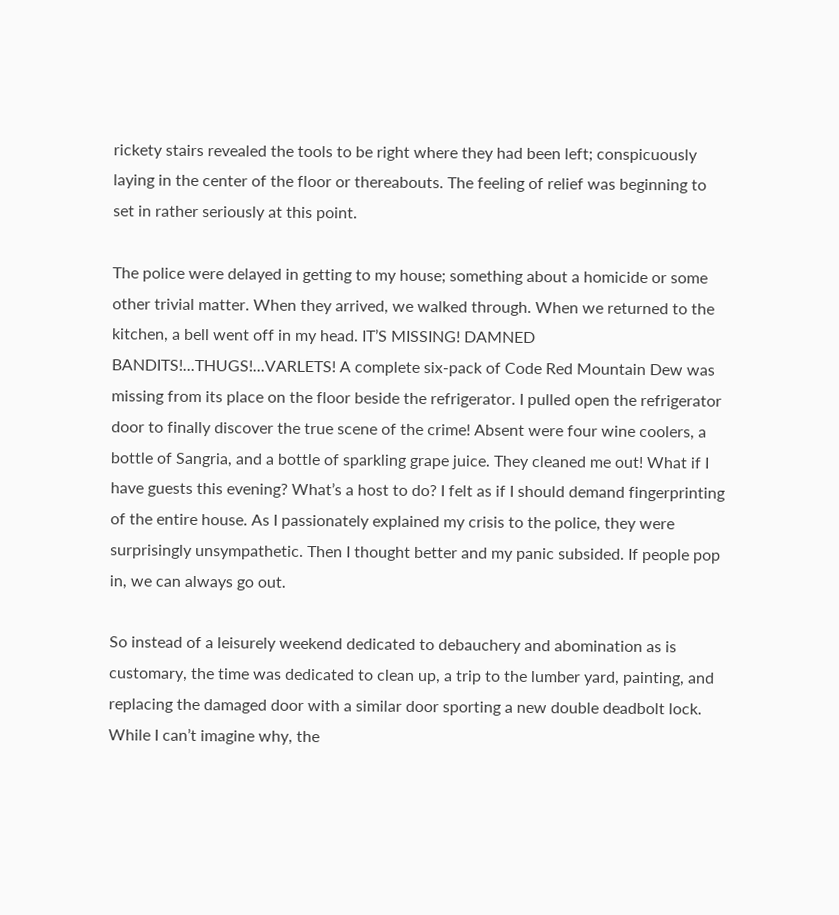rickety stairs revealed the tools to be right where they had been left; conspicuously laying in the center of the floor or thereabouts. The feeling of relief was beginning to set in rather seriously at this point.

The police were delayed in getting to my house; something about a homicide or some other trivial matter. When they arrived, we walked through. When we returned to the kitchen, a bell went off in my head. IT’S MISSING! DAMNED BANDITS!...THUGS!...VARLETS! A complete six-pack of Code Red Mountain Dew was missing from its place on the floor beside the refrigerator. I pulled open the refrigerator door to finally discover the true scene of the crime! Absent were four wine coolers, a bottle of Sangria, and a bottle of sparkling grape juice. They cleaned me out! What if I have guests this evening? What’s a host to do? I felt as if I should demand fingerprinting of the entire house. As I passionately explained my crisis to the police, they were surprisingly unsympathetic. Then I thought better and my panic subsided. If people pop in, we can always go out.

So instead of a leisurely weekend dedicated to debauchery and abomination as is customary, the time was dedicated to clean up, a trip to the lumber yard, painting, and replacing the damaged door with a similar door sporting a new double deadbolt lock. While I can’t imagine why, the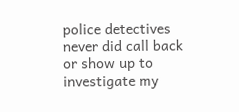police detectives never did call back or show up to investigate my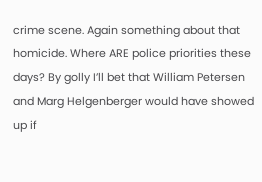crime scene. Again something about that homicide. Where ARE police priorities these days? By golly I’ll bet that William Petersen and Marg Helgenberger would have showed up if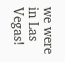we were in Las Vegas!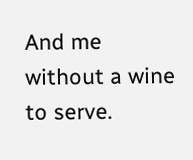And me without a wine to serve.